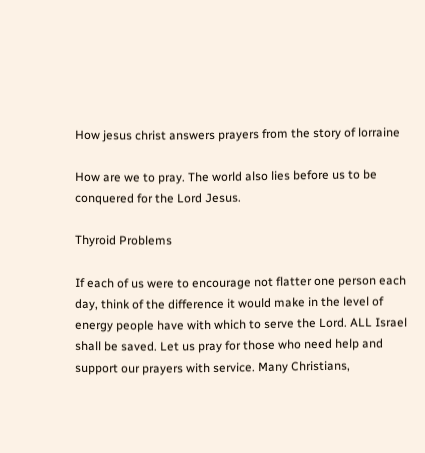How jesus christ answers prayers from the story of lorraine

How are we to pray. The world also lies before us to be conquered for the Lord Jesus.

Thyroid Problems

If each of us were to encourage not flatter one person each day, think of the difference it would make in the level of energy people have with which to serve the Lord. ALL Israel shall be saved. Let us pray for those who need help and support our prayers with service. Many Christians,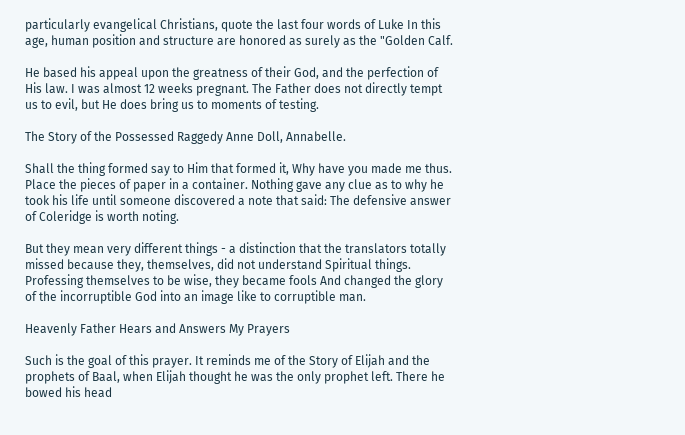particularly evangelical Christians, quote the last four words of Luke In this age, human position and structure are honored as surely as the "Golden Calf.

He based his appeal upon the greatness of their God, and the perfection of His law. I was almost 12 weeks pregnant. The Father does not directly tempt us to evil, but He does bring us to moments of testing.

The Story of the Possessed Raggedy Anne Doll, Annabelle.

Shall the thing formed say to Him that formed it, Why have you made me thus. Place the pieces of paper in a container. Nothing gave any clue as to why he took his life until someone discovered a note that said: The defensive answer of Coleridge is worth noting.

But they mean very different things - a distinction that the translators totally missed because they, themselves, did not understand Spiritual things. Professing themselves to be wise, they became fools And changed the glory of the incorruptible God into an image like to corruptible man.

Heavenly Father Hears and Answers My Prayers

Such is the goal of this prayer. It reminds me of the Story of Elijah and the prophets of Baal, when Elijah thought he was the only prophet left. There he bowed his head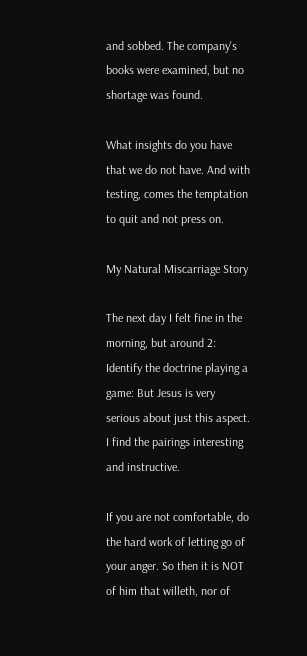and sobbed. The company's books were examined, but no shortage was found.

What insights do you have that we do not have. And with testing, comes the temptation to quit and not press on.

My Natural Miscarriage Story

The next day I felt fine in the morning, but around 2: Identify the doctrine playing a game: But Jesus is very serious about just this aspect. I find the pairings interesting and instructive.

If you are not comfortable, do the hard work of letting go of your anger. So then it is NOT of him that willeth, nor of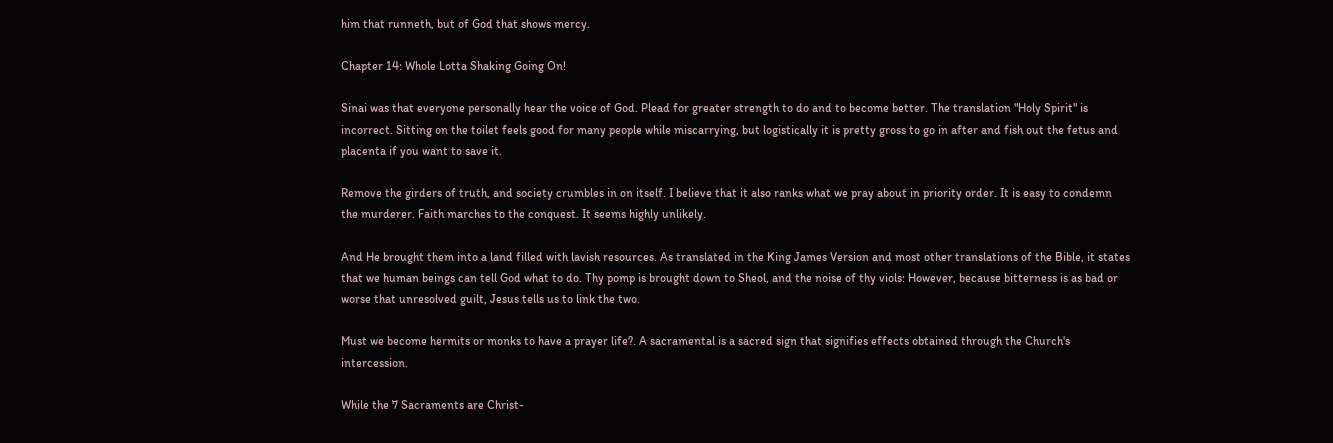him that runneth, but of God that shows mercy.

Chapter 14: Whole Lotta Shaking Going On!

Sinai was that everyone personally hear the voice of God. Plead for greater strength to do and to become better. The translation "Holy Spirit" is incorrect. Sitting on the toilet feels good for many people while miscarrying, but logistically it is pretty gross to go in after and fish out the fetus and placenta if you want to save it.

Remove the girders of truth, and society crumbles in on itself. I believe that it also ranks what we pray about in priority order. It is easy to condemn the murderer. Faith marches to the conquest. It seems highly unlikely.

And He brought them into a land filled with lavish resources. As translated in the King James Version and most other translations of the Bible, it states that we human beings can tell God what to do. Thy pomp is brought down to Sheol, and the noise of thy viols: However, because bitterness is as bad or worse that unresolved guilt, Jesus tells us to link the two.

Must we become hermits or monks to have a prayer life?. A sacramental is a sacred sign that signifies effects obtained through the Church's intercession.

While the 7 Sacraments are Christ-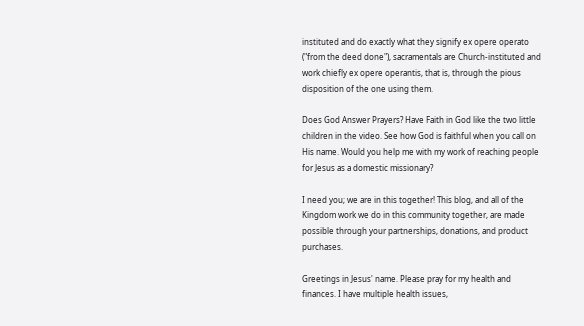instituted and do exactly what they signify ex opere operato ("from the deed done"), sacramentals are Church-instituted and work chiefly ex opere operantis, that is, through the pious disposition of the one using them.

Does God Answer Prayers? Have Faith in God like the two little children in the video. See how God is faithful when you call on His name. Would you help me with my work of reaching people for Jesus as a domestic missionary?

I need you; we are in this together! This blog, and all of the Kingdom work we do in this community together, are made possible through your partnerships, donations, and product purchases.

Greetings in Jesus' name. Please pray for my health and finances. I have multiple health issues,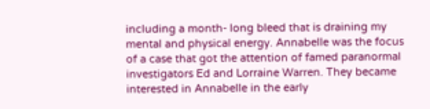including a month- long bleed that is draining my mental and physical energy. Annabelle was the focus of a case that got the attention of famed paranormal investigators Ed and Lorraine Warren. They became interested in Annabelle in the early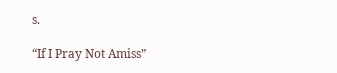s.

“If I Pray Not Amiss”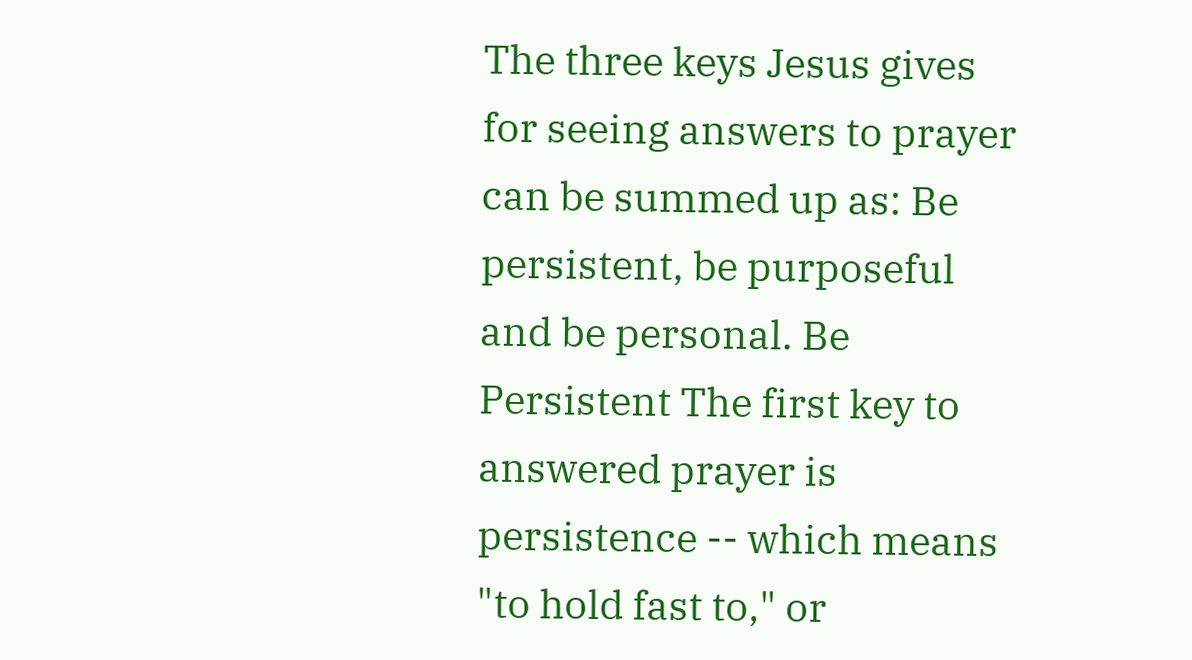The three keys Jesus gives for seeing answers to prayer can be summed up as: Be persistent, be purposeful and be personal. Be Persistent The first key to answered prayer is persistence -- which means "to hold fast to," or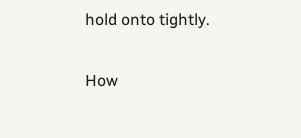hold onto tightly.

How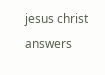jesus christ answers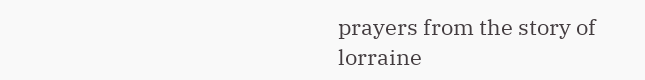prayers from the story of lorraine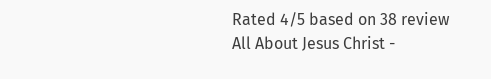Rated 4/5 based on 38 review
All About Jesus Christ -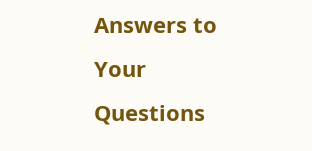Answers to Your Questions